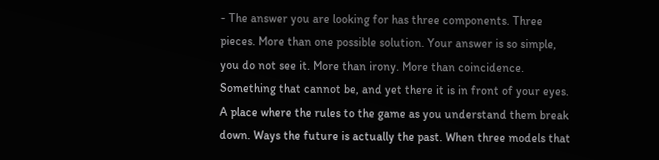- The answer you are looking for has three components. Three pieces. More than one possible solution. Your answer is so simple, you do not see it. More than irony. More than coincidence. Something that cannot be, and yet there it is in front of your eyes. A place where the rules to the game as you understand them break down. Ways the future is actually the past. When three models that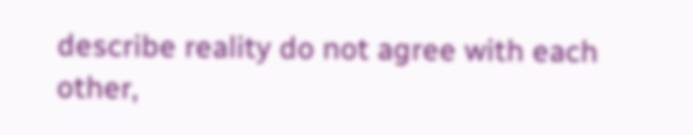describe reality do not agree with each other,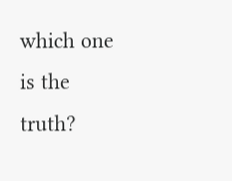which one is the truth?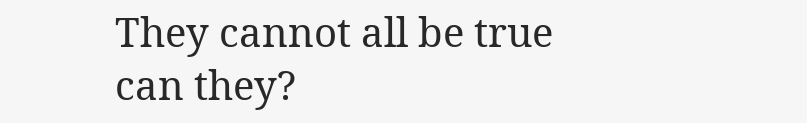They cannot all be true can they?